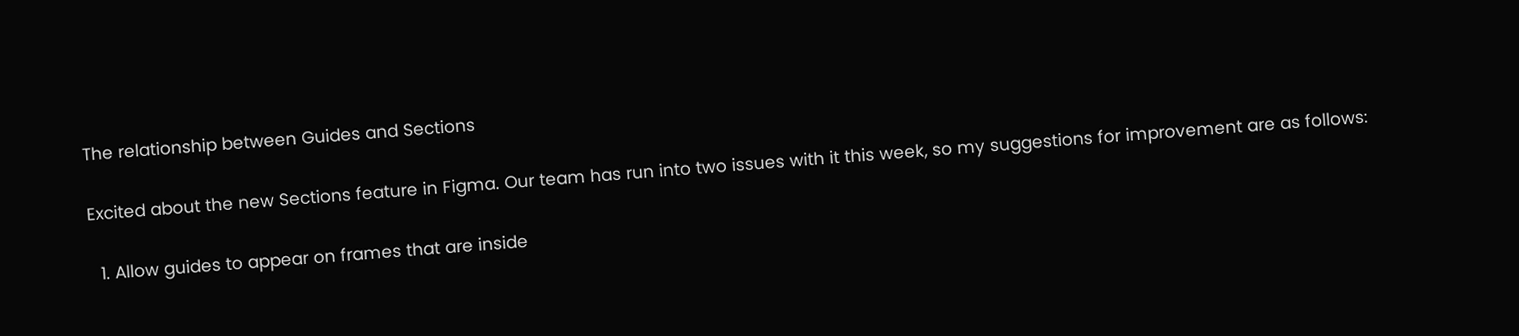The relationship between Guides and Sections

Excited about the new Sections feature in Figma. Our team has run into two issues with it this week, so my suggestions for improvement are as follows:

  1. Allow guides to appear on frames that are inside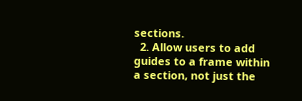sections.
  2. Allow users to add guides to a frame within a section, not just the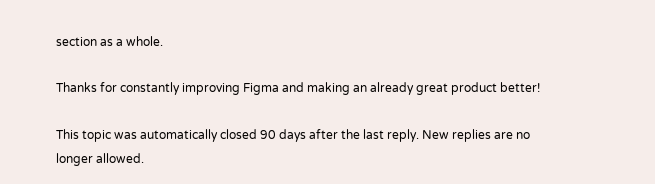section as a whole.

Thanks for constantly improving Figma and making an already great product better!

This topic was automatically closed 90 days after the last reply. New replies are no longer allowed.